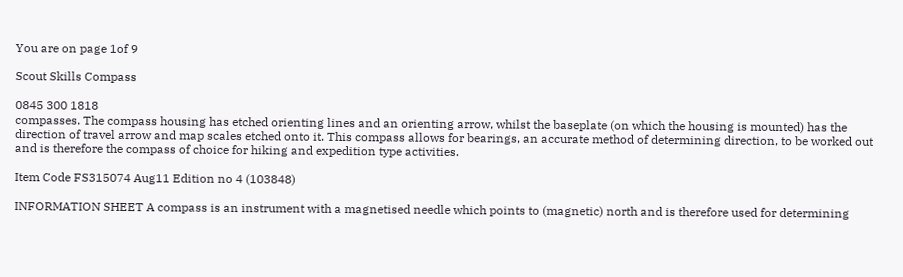You are on page 1of 9

Scout Skills Compass

0845 300 1818
compasses. The compass housing has etched orienting lines and an orienting arrow, whilst the baseplate (on which the housing is mounted) has the direction of travel arrow and map scales etched onto it. This compass allows for bearings, an accurate method of determining direction, to be worked out and is therefore the compass of choice for hiking and expedition type activities.

Item Code FS315074 Aug11 Edition no 4 (103848)

INFORMATION SHEET A compass is an instrument with a magnetised needle which points to (magnetic) north and is therefore used for determining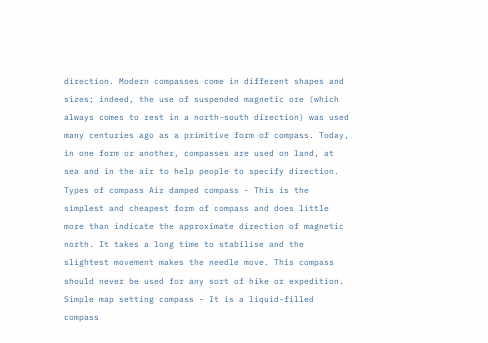direction. Modern compasses come in different shapes and sizes; indeed, the use of suspended magnetic ore (which always comes to rest in a north-south direction) was used many centuries ago as a primitive form of compass. Today, in one form or another, compasses are used on land, at sea and in the air to help people to specify direction. Types of compass Air damped compass - This is the simplest and cheapest form of compass and does little more than indicate the approximate direction of magnetic north. It takes a long time to stabilise and the slightest movement makes the needle move. This compass should never be used for any sort of hike or expedition. Simple map setting compass - It is a liquid-filled compass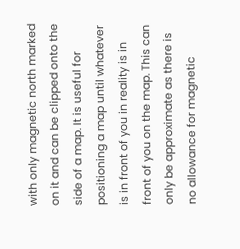with only magnetic north marked on it and can be clipped onto the side of a map. It is useful for positioning a map until whatever is in front of you in reality is in front of you on the map. This can only be approximate as there is no allowance for magnetic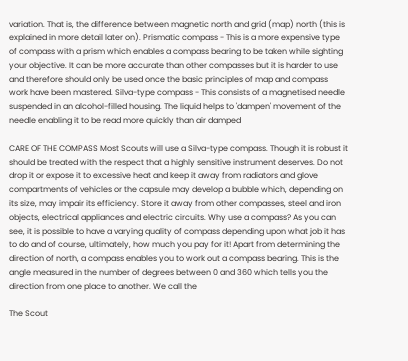variation. That is, the difference between magnetic north and grid (map) north (this is explained in more detail later on). Prismatic compass - This is a more expensive type of compass with a prism which enables a compass bearing to be taken while sighting your objective. It can be more accurate than other compasses but it is harder to use and therefore should only be used once the basic principles of map and compass work have been mastered. Silva-type compass - This consists of a magnetised needle suspended in an alcohol-filled housing. The liquid helps to 'dampen' movement of the needle enabling it to be read more quickly than air damped

CARE OF THE COMPASS Most Scouts will use a Silva-type compass. Though it is robust it should be treated with the respect that a highly sensitive instrument deserves. Do not drop it or expose it to excessive heat and keep it away from radiators and glove compartments of vehicles or the capsule may develop a bubble which, depending on its size, may impair its efficiency. Store it away from other compasses, steel and iron objects, electrical appliances and electric circuits. Why use a compass? As you can see, it is possible to have a varying quality of compass depending upon what job it has to do and of course, ultimately, how much you pay for it! Apart from determining the direction of north, a compass enables you to work out a compass bearing. This is the angle measured in the number of degrees between 0 and 360 which tells you the direction from one place to another. We call the

The Scout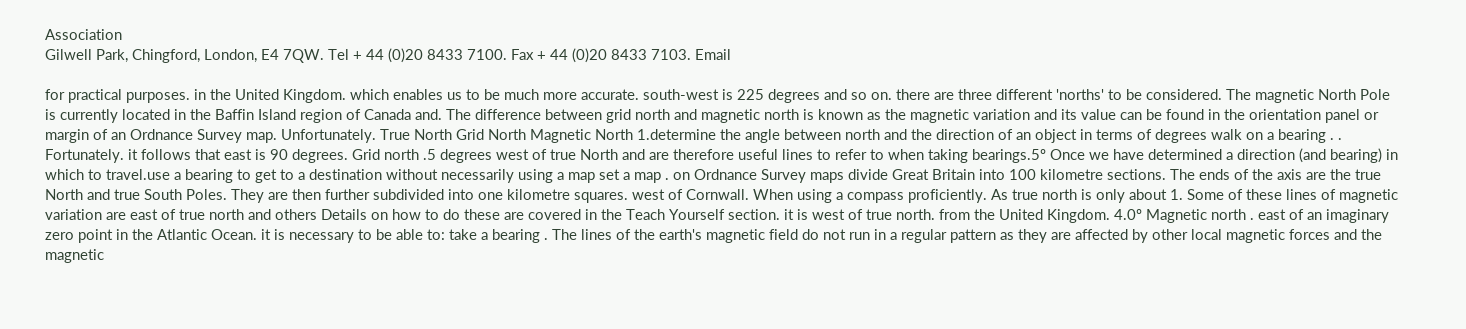Association
Gilwell Park, Chingford, London, E4 7QW. Tel + 44 (0)20 8433 7100. Fax + 44 (0)20 8433 7103. Email

for practical purposes. in the United Kingdom. which enables us to be much more accurate. south-west is 225 degrees and so on. there are three different 'norths' to be considered. The magnetic North Pole is currently located in the Baffin Island region of Canada and. The difference between grid north and magnetic north is known as the magnetic variation and its value can be found in the orientation panel or margin of an Ordnance Survey map. Unfortunately. True North Grid North Magnetic North 1.determine the angle between north and the direction of an object in terms of degrees walk on a bearing . . Fortunately. it follows that east is 90 degrees. Grid north .5 degrees west of true North and are therefore useful lines to refer to when taking bearings.5º Once we have determined a direction (and bearing) in which to travel.use a bearing to get to a destination without necessarily using a map set a map . on Ordnance Survey maps divide Great Britain into 100 kilometre sections. The ends of the axis are the true North and true South Poles. They are then further subdivided into one kilometre squares. west of Cornwall. When using a compass proficiently. As true north is only about 1. Some of these lines of magnetic variation are east of true north and others Details on how to do these are covered in the Teach Yourself section. it is west of true north. from the United Kingdom. 4.0º Magnetic north . east of an imaginary zero point in the Atlantic Ocean. it is necessary to be able to: take a bearing . The lines of the earth's magnetic field do not run in a regular pattern as they are affected by other local magnetic forces and the magnetic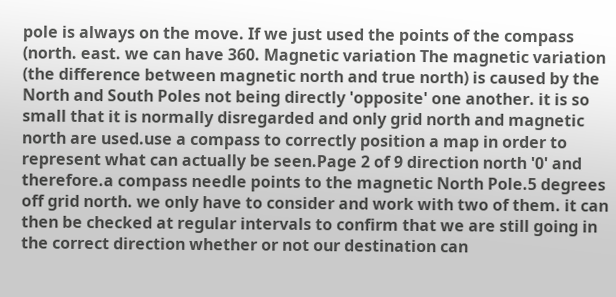pole is always on the move. If we just used the points of the compass (north. east. we can have 360. Magnetic variation The magnetic variation (the difference between magnetic north and true north) is caused by the North and South Poles not being directly 'opposite' one another. it is so small that it is normally disregarded and only grid north and magnetic north are used.use a compass to correctly position a map in order to represent what can actually be seen.Page 2 of 9 direction north '0' and therefore.a compass needle points to the magnetic North Pole.5 degrees off grid north. we only have to consider and work with two of them. it can then be checked at regular intervals to confirm that we are still going in the correct direction whether or not our destination can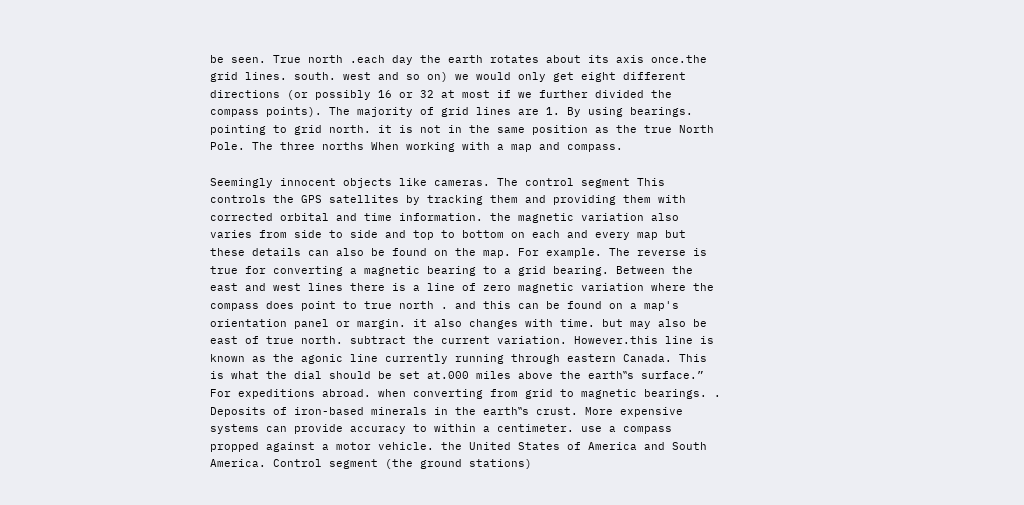be seen. True north .each day the earth rotates about its axis once.the grid lines. south. west and so on) we would only get eight different directions (or possibly 16 or 32 at most if we further divided the compass points). The majority of grid lines are 1. By using bearings. pointing to grid north. it is not in the same position as the true North Pole. The three norths When working with a map and compass.

Seemingly innocent objects like cameras. The control segment This controls the GPS satellites by tracking them and providing them with corrected orbital and time information. the magnetic variation also varies from side to side and top to bottom on each and every map but these details can also be found on the map. For example. The reverse is true for converting a magnetic bearing to a grid bearing. Between the east and west lines there is a line of zero magnetic variation where the compass does point to true north . and this can be found on a map's orientation panel or margin. it also changes with time. but may also be east of true north. subtract the current variation. However.this line is known as the agonic line currently running through eastern Canada. This is what the dial should be set at.000 miles above the earth‟s surface.” For expeditions abroad. when converting from grid to magnetic bearings. . Deposits of iron-based minerals in the earth‟s crust. More expensive systems can provide accuracy to within a centimeter. use a compass propped against a motor vehicle. the United States of America and South America. Control segment (the ground stations)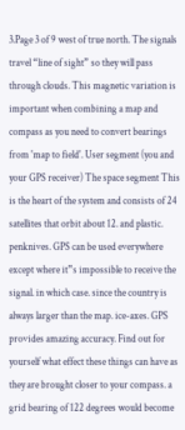3.Page 3 of 9 west of true north. The signals travel “line of sight” so they will pass through clouds. This magnetic variation is important when combining a map and compass as you need to convert bearings from 'map to field'. User segment (you and your GPS receiver) The space segment This is the heart of the system and consists of 24 satellites that orbit about 12. and plastic. penknives. GPS can be used everywhere except where it‟s impossible to receive the signal. in which case. since the country is always larger than the map. ice-axes. GPS provides amazing accuracy. Find out for yourself what effect these things can have as they are brought closer to your compass. a grid bearing of 122 degrees would become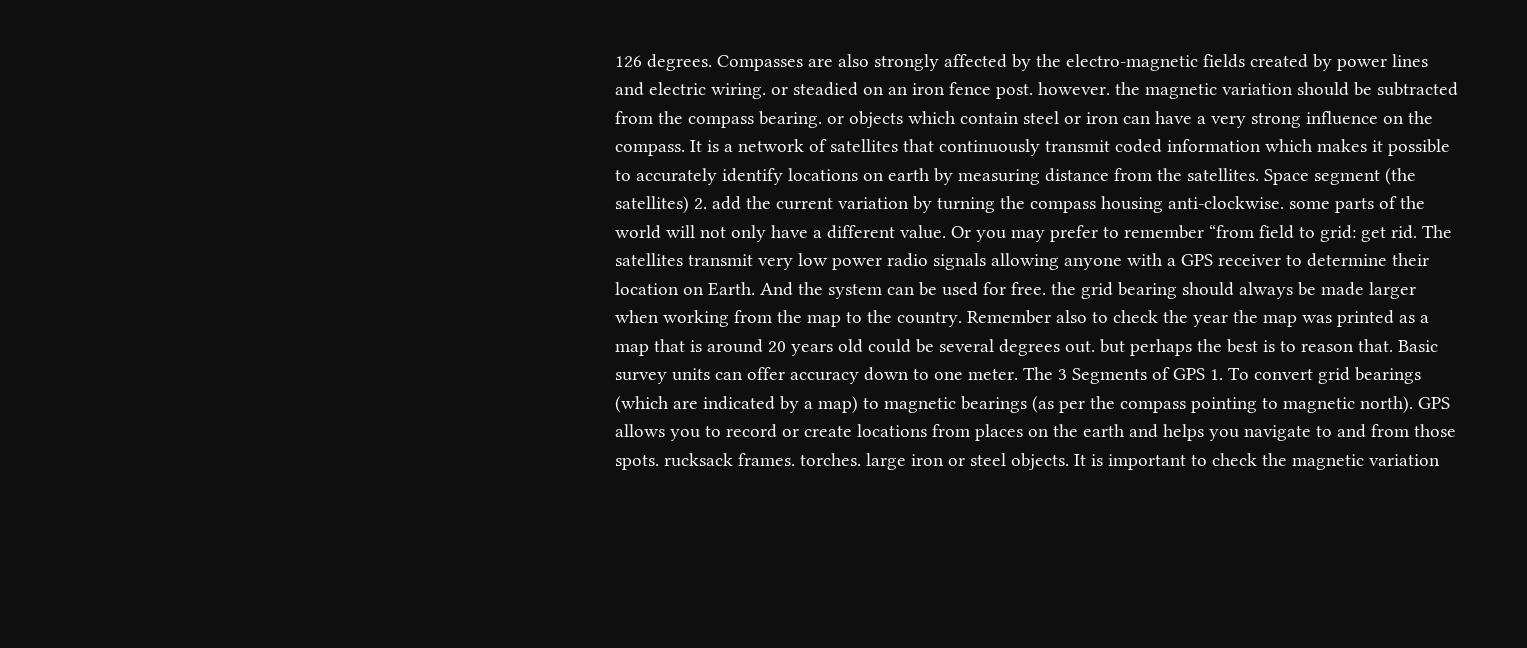126 degrees. Compasses are also strongly affected by the electro-magnetic fields created by power lines and electric wiring. or steadied on an iron fence post. however. the magnetic variation should be subtracted from the compass bearing. or objects which contain steel or iron can have a very strong influence on the compass. It is a network of satellites that continuously transmit coded information which makes it possible to accurately identify locations on earth by measuring distance from the satellites. Space segment (the satellites) 2. add the current variation by turning the compass housing anti-clockwise. some parts of the world will not only have a different value. Or you may prefer to remember “from field to grid: get rid. The satellites transmit very low power radio signals allowing anyone with a GPS receiver to determine their location on Earth. And the system can be used for free. the grid bearing should always be made larger when working from the map to the country. Remember also to check the year the map was printed as a map that is around 20 years old could be several degrees out. but perhaps the best is to reason that. Basic survey units can offer accuracy down to one meter. The 3 Segments of GPS 1. To convert grid bearings (which are indicated by a map) to magnetic bearings (as per the compass pointing to magnetic north). GPS allows you to record or create locations from places on the earth and helps you navigate to and from those spots. rucksack frames. torches. large iron or steel objects. It is important to check the magnetic variation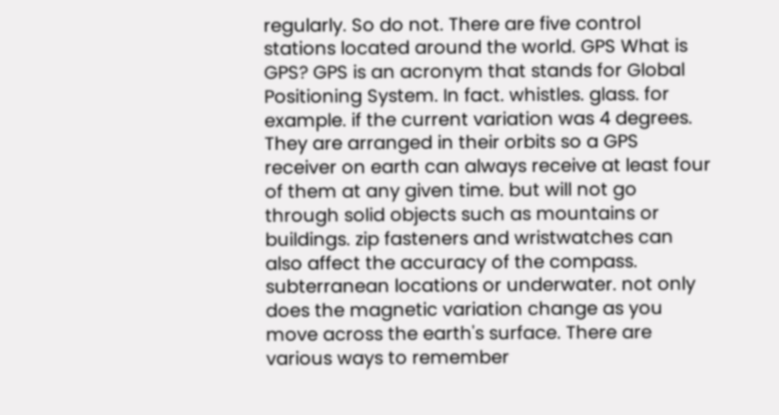regularly. So do not. There are five control stations located around the world. GPS What is GPS? GPS is an acronym that stands for Global Positioning System. In fact. whistles. glass. for example. if the current variation was 4 degrees. They are arranged in their orbits so a GPS receiver on earth can always receive at least four of them at any given time. but will not go through solid objects such as mountains or buildings. zip fasteners and wristwatches can also affect the accuracy of the compass. subterranean locations or underwater. not only does the magnetic variation change as you move across the earth's surface. There are various ways to remember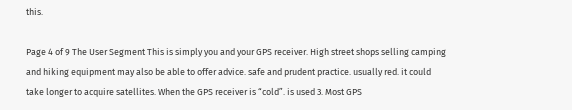this.

Page 4 of 9 The User Segment This is simply you and your GPS receiver. High street shops selling camping and hiking equipment may also be able to offer advice. safe and prudent practice. usually red. it could take longer to acquire satellites. When the GPS receiver is “cold”. is used 3. Most GPS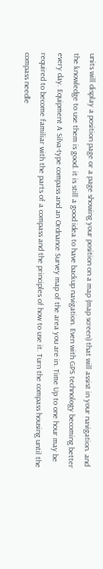units will display a position page or a page showing your position on a map (map screen) that will assist in your navigation. and the knowledge to use them is good. it is still a good idea to have backup navigation. Even with GPS technology becoming better every day. Equipment A Silva-type compass and an Ordnance Survey map of the area you are in. Time Up to one hour may be required to become familiar with the parts of a compass and the principles of how to use it. Turn the compass housing until the compass needle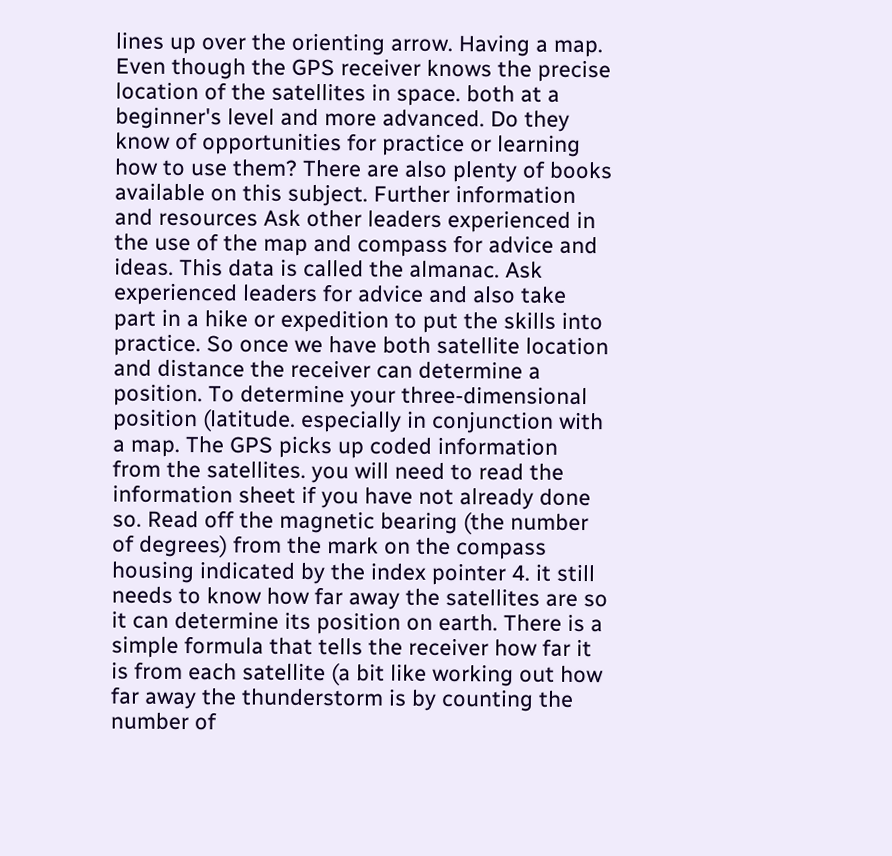lines up over the orienting arrow. Having a map. Even though the GPS receiver knows the precise location of the satellites in space. both at a beginner's level and more advanced. Do they know of opportunities for practice or learning how to use them? There are also plenty of books available on this subject. Further information and resources Ask other leaders experienced in the use of the map and compass for advice and ideas. This data is called the almanac. Ask experienced leaders for advice and also take part in a hike or expedition to put the skills into practice. So once we have both satellite location and distance the receiver can determine a position. To determine your three-dimensional position (latitude. especially in conjunction with a map. The GPS picks up coded information from the satellites. you will need to read the information sheet if you have not already done so. Read off the magnetic bearing (the number of degrees) from the mark on the compass housing indicated by the index pointer 4. it still needs to know how far away the satellites are so it can determine its position on earth. There is a simple formula that tells the receiver how far it is from each satellite (a bit like working out how far away the thunderstorm is by counting the number of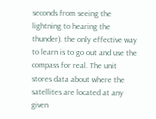seconds from seeing the lightning to hearing the thunder). the only effective way to learn is to go out and use the compass for real. The unit stores data about where the satellites are located at any given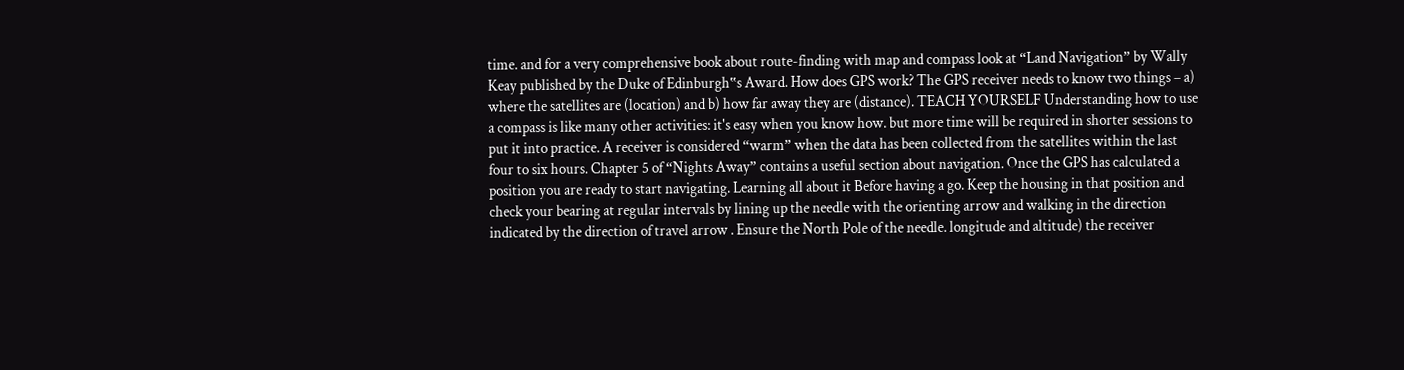time. and for a very comprehensive book about route-finding with map and compass look at “Land Navigation” by Wally Keay published by the Duke of Edinburgh‟s Award. How does GPS work? The GPS receiver needs to know two things – a) where the satellites are (location) and b) how far away they are (distance). TEACH YOURSELF Understanding how to use a compass is like many other activities: it's easy when you know how. but more time will be required in shorter sessions to put it into practice. A receiver is considered “warm” when the data has been collected from the satellites within the last four to six hours. Chapter 5 of “Nights Away” contains a useful section about navigation. Once the GPS has calculated a position you are ready to start navigating. Learning all about it Before having a go. Keep the housing in that position and check your bearing at regular intervals by lining up the needle with the orienting arrow and walking in the direction indicated by the direction of travel arrow . Ensure the North Pole of the needle. longitude and altitude) the receiver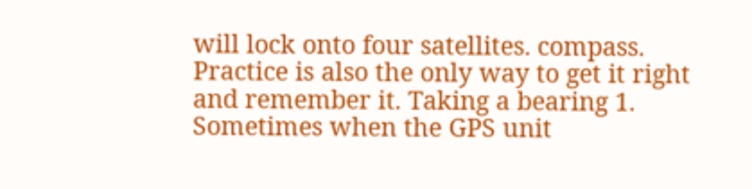will lock onto four satellites. compass. Practice is also the only way to get it right and remember it. Taking a bearing 1. Sometimes when the GPS unit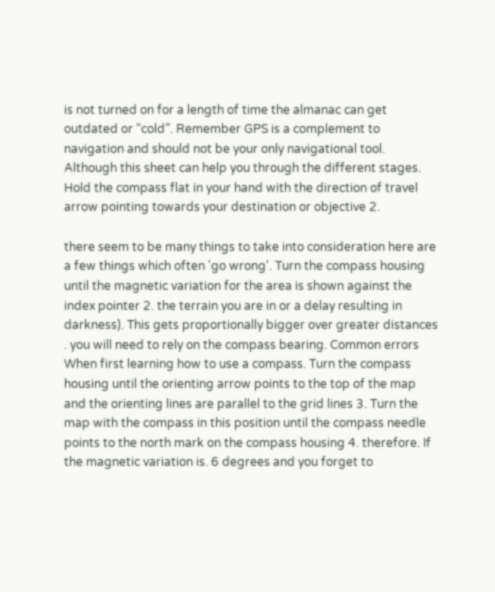is not turned on for a length of time the almanac can get outdated or “cold”. Remember GPS is a complement to navigation and should not be your only navigational tool. Although this sheet can help you through the different stages. Hold the compass flat in your hand with the direction of travel arrow pointing towards your destination or objective 2.

there seem to be many things to take into consideration here are a few things which often 'go wrong'. Turn the compass housing until the magnetic variation for the area is shown against the index pointer 2. the terrain you are in or a delay resulting in darkness). This gets proportionally bigger over greater distances . you will need to rely on the compass bearing. Common errors When first learning how to use a compass. Turn the compass housing until the orienting arrow points to the top of the map and the orienting lines are parallel to the grid lines 3. Turn the map with the compass in this position until the compass needle points to the north mark on the compass housing 4. therefore. If the magnetic variation is. 6 degrees and you forget to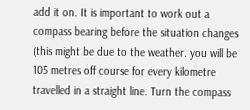add it on. It is important to work out a compass bearing before the situation changes (this might be due to the weather. you will be 105 metres off course for every kilometre travelled in a straight line. Turn the compass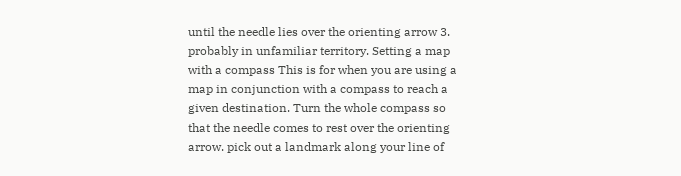until the needle lies over the orienting arrow 3. probably in unfamiliar territory. Setting a map with a compass This is for when you are using a map in conjunction with a compass to reach a given destination. Turn the whole compass so that the needle comes to rest over the orienting arrow. pick out a landmark along your line of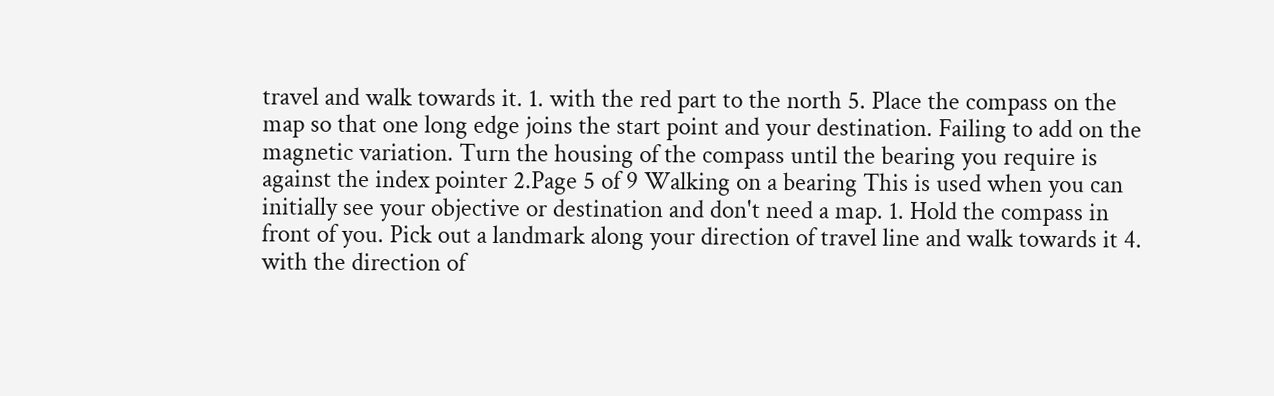travel and walk towards it. 1. with the red part to the north 5. Place the compass on the map so that one long edge joins the start point and your destination. Failing to add on the magnetic variation. Turn the housing of the compass until the bearing you require is against the index pointer 2.Page 5 of 9 Walking on a bearing This is used when you can initially see your objective or destination and don't need a map. 1. Hold the compass in front of you. Pick out a landmark along your direction of travel line and walk towards it 4. with the direction of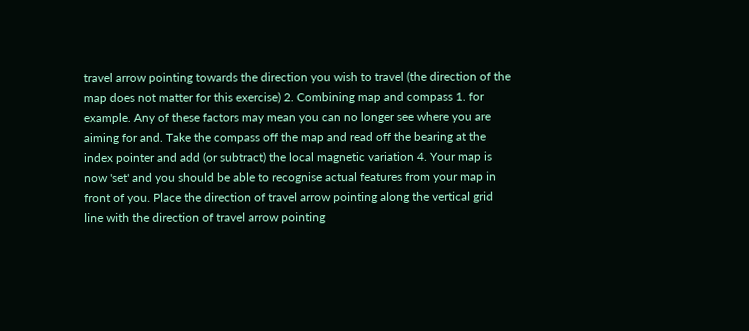travel arrow pointing towards the direction you wish to travel (the direction of the map does not matter for this exercise) 2. Combining map and compass 1. for example. Any of these factors may mean you can no longer see where you are aiming for and. Take the compass off the map and read off the bearing at the index pointer and add (or subtract) the local magnetic variation 4. Your map is now 'set' and you should be able to recognise actual features from your map in front of you. Place the direction of travel arrow pointing along the vertical grid line with the direction of travel arrow pointing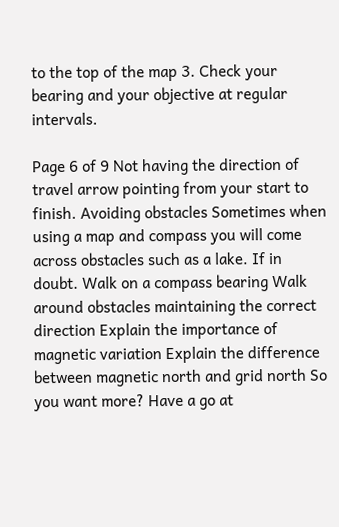to the top of the map 3. Check your bearing and your objective at regular intervals.

Page 6 of 9 Not having the direction of travel arrow pointing from your start to finish. Avoiding obstacles Sometimes when using a map and compass you will come across obstacles such as a lake. If in doubt. Walk on a compass bearing Walk around obstacles maintaining the correct direction Explain the importance of magnetic variation Explain the difference between magnetic north and grid north So you want more? Have a go at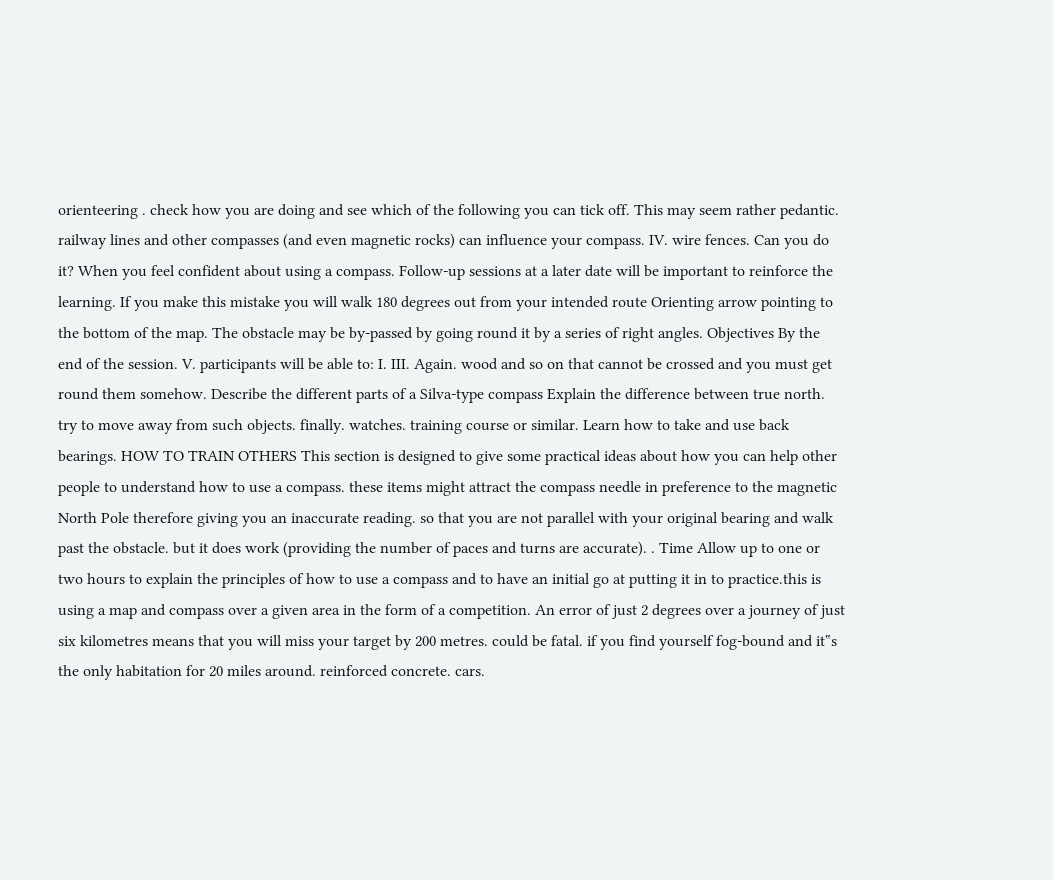orienteering . check how you are doing and see which of the following you can tick off. This may seem rather pedantic. railway lines and other compasses (and even magnetic rocks) can influence your compass. IV. wire fences. Can you do it? When you feel confident about using a compass. Follow-up sessions at a later date will be important to reinforce the learning. If you make this mistake you will walk 180 degrees out from your intended route Orienting arrow pointing to the bottom of the map. The obstacle may be by-passed by going round it by a series of right angles. Objectives By the end of the session. V. participants will be able to: I. III. Again. wood and so on that cannot be crossed and you must get round them somehow. Describe the different parts of a Silva-type compass Explain the difference between true north. try to move away from such objects. finally. watches. training course or similar. Learn how to take and use back bearings. HOW TO TRAIN OTHERS This section is designed to give some practical ideas about how you can help other people to understand how to use a compass. these items might attract the compass needle in preference to the magnetic North Pole therefore giving you an inaccurate reading. so that you are not parallel with your original bearing and walk past the obstacle. but it does work (providing the number of paces and turns are accurate). . Time Allow up to one or two hours to explain the principles of how to use a compass and to have an initial go at putting it in to practice.this is using a map and compass over a given area in the form of a competition. An error of just 2 degrees over a journey of just six kilometres means that you will miss your target by 200 metres. could be fatal. if you find yourself fog-bound and it‟s the only habitation for 20 miles around. reinforced concrete. cars.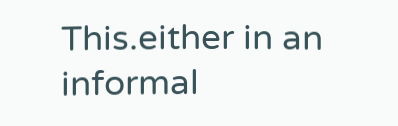This.either in an informal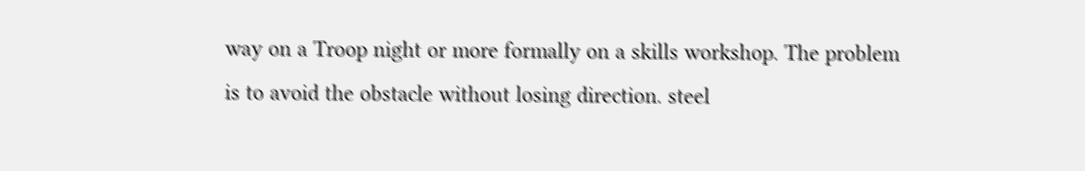way on a Troop night or more formally on a skills workshop. The problem is to avoid the obstacle without losing direction. steel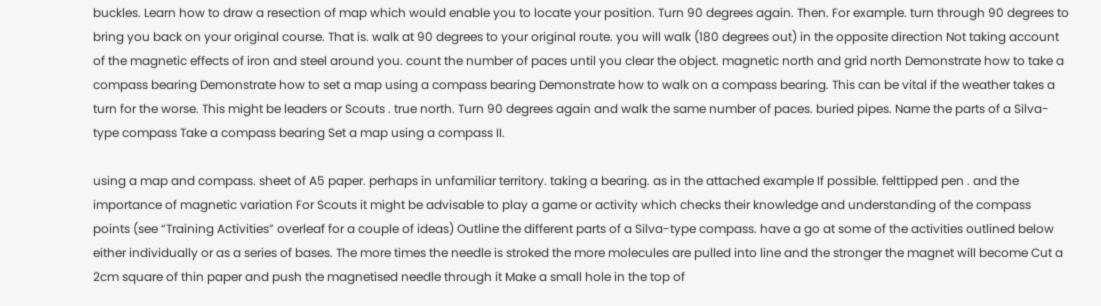buckles. Learn how to draw a resection of map which would enable you to locate your position. Turn 90 degrees again. Then. For example. turn through 90 degrees to bring you back on your original course. That is. walk at 90 degrees to your original route. you will walk (180 degrees out) in the opposite direction Not taking account of the magnetic effects of iron and steel around you. count the number of paces until you clear the object. magnetic north and grid north Demonstrate how to take a compass bearing Demonstrate how to set a map using a compass bearing Demonstrate how to walk on a compass bearing. This can be vital if the weather takes a turn for the worse. This might be leaders or Scouts . true north. Turn 90 degrees again and walk the same number of paces. buried pipes. Name the parts of a Silva-type compass Take a compass bearing Set a map using a compass II.

using a map and compass. sheet of A5 paper. perhaps in unfamiliar territory. taking a bearing. as in the attached example If possible. felttipped pen . and the importance of magnetic variation For Scouts it might be advisable to play a game or activity which checks their knowledge and understanding of the compass points (see “Training Activities” overleaf for a couple of ideas) Outline the different parts of a Silva-type compass. have a go at some of the activities outlined below either individually or as a series of bases. The more times the needle is stroked the more molecules are pulled into line and the stronger the magnet will become Cut a 2cm square of thin paper and push the magnetised needle through it Make a small hole in the top of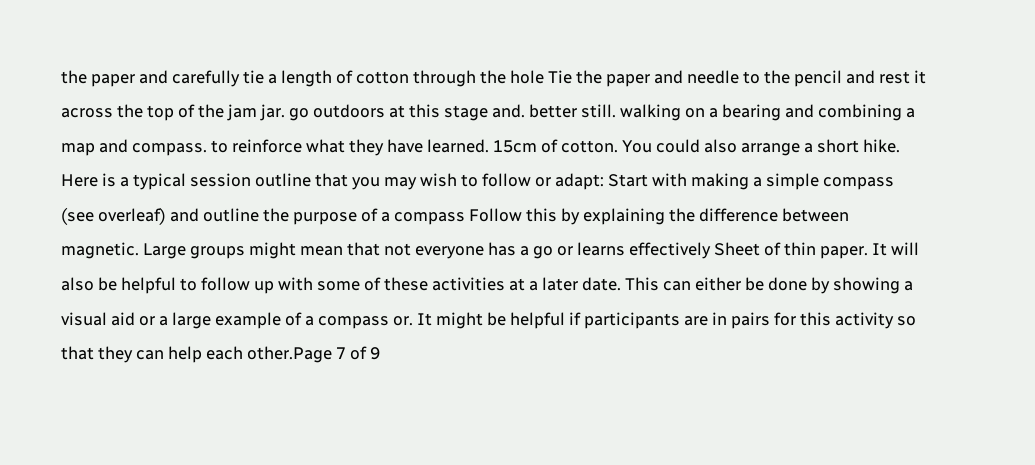the paper and carefully tie a length of cotton through the hole Tie the paper and needle to the pencil and rest it across the top of the jam jar. go outdoors at this stage and. better still. walking on a bearing and combining a map and compass. to reinforce what they have learned. 15cm of cotton. You could also arrange a short hike. Here is a typical session outline that you may wish to follow or adapt: Start with making a simple compass (see overleaf) and outline the purpose of a compass Follow this by explaining the difference between magnetic. Large groups might mean that not everyone has a go or learns effectively Sheet of thin paper. It will also be helpful to follow up with some of these activities at a later date. This can either be done by showing a visual aid or a large example of a compass or. It might be helpful if participants are in pairs for this activity so that they can help each other.Page 7 of 9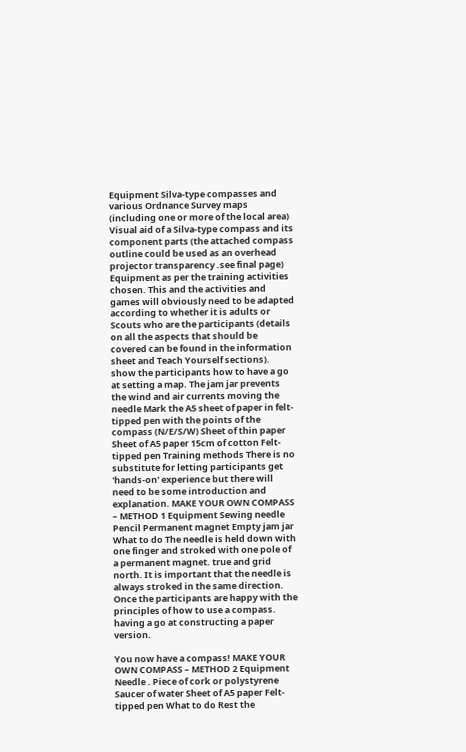Equipment Silva-type compasses and various Ordnance Survey maps (including one or more of the local area) Visual aid of a Silva-type compass and its component parts (the attached compass outline could be used as an overhead projector transparency .see final page) Equipment as per the training activities chosen. This and the activities and games will obviously need to be adapted according to whether it is adults or Scouts who are the participants (details on all the aspects that should be covered can be found in the information sheet and Teach Yourself sections). show the participants how to have a go at setting a map. The jam jar prevents the wind and air currents moving the needle Mark the A5 sheet of paper in felt-tipped pen with the points of the compass (N/E/S/W) Sheet of thin paper Sheet of A5 paper 15cm of cotton Felt-tipped pen Training methods There is no substitute for letting participants get 'hands-on' experience but there will need to be some introduction and explanation. MAKE YOUR OWN COMPASS – METHOD 1 Equipment Sewing needle Pencil Permanent magnet Empty jam jar What to do The needle is held down with one finger and stroked with one pole of a permanent magnet. true and grid north. It is important that the needle is always stroked in the same direction. Once the participants are happy with the principles of how to use a compass. having a go at constructing a paper version.

You now have a compass! MAKE YOUR OWN COMPASS – METHOD 2 Equipment Needle . Piece of cork or polystyrene Saucer of water Sheet of A5 paper Felt-tipped pen What to do Rest the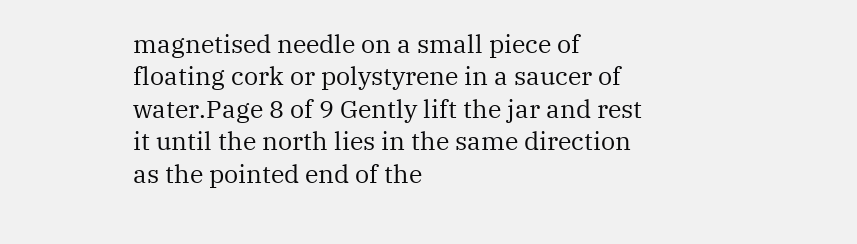magnetised needle on a small piece of floating cork or polystyrene in a saucer of water.Page 8 of 9 Gently lift the jar and rest it until the north lies in the same direction as the pointed end of the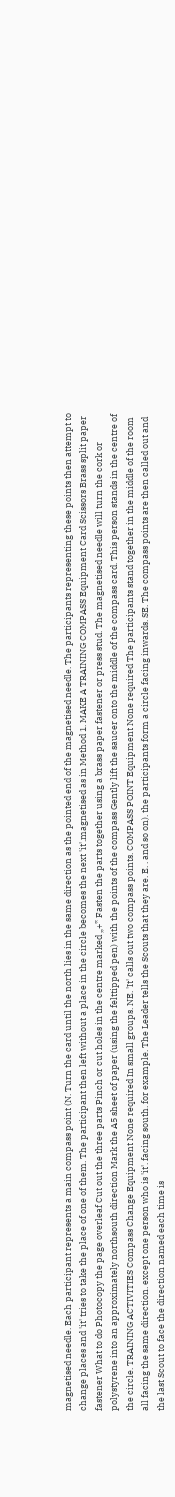magnetised needle. Each participant represents a main compass point (N. Turn the card until the north lies in the same direction as the pointed end of the magnetised needle. The participants representing these points then attempt to change places and 'it' tries to take the place of one of them. The participant then left without a place in the circle becomes the next 'it'.magnetised as in Method 1. MAKE A TRAINING COMPASS Equipment Card Scissors Brass split paper fastener What to do Photocopy the page overleaf Cut out the three parts Pinch or cut holes in the centre marked „+‟ Fasten the parts together using a brass paper fastener or press stud. The magnetised needle will turn the cork or polystyrene into an approximately northsouth direction Mark the A5 sheet of paper (using the felttipped pen) with the points of the compass Gently lift the saucer onto the middle of the compass card. This person stands in the centre of the circle. TRAINING ACTIVITIES Compass Change Equipment None required In small groups. NE. 'It' calls out two compass points. COMPASS POINT Equipment None required The participants stand together in the middle of the room all facing the same direction. except one person who is 'it'. facing south. for example. The Leader tells the Scouts that they are. E. . and so on). the participants form a circle facing inwards. SE. The compass points are then called out and the last Scout to face the direction named each time is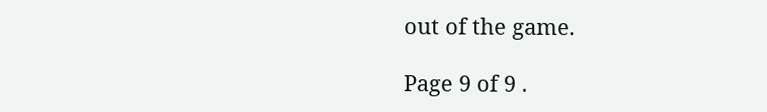out of the game.

Page 9 of 9 .